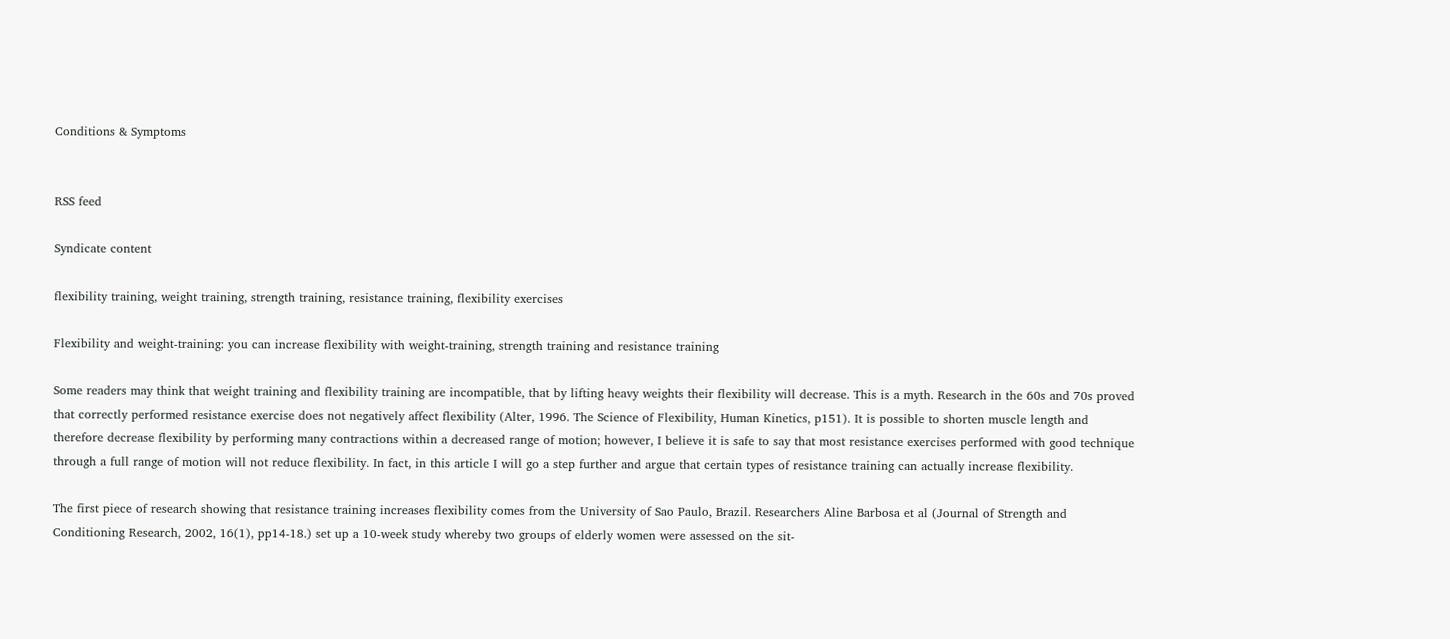Conditions & Symptoms


RSS feed

Syndicate content

flexibility training, weight training, strength training, resistance training, flexibility exercises

Flexibility and weight-training: you can increase flexibility with weight-training, strength training and resistance training

Some readers may think that weight training and flexibility training are incompatible, that by lifting heavy weights their flexibility will decrease. This is a myth. Research in the 60s and 70s proved that correctly performed resistance exercise does not negatively affect flexibility (Alter, 1996. The Science of Flexibility, Human Kinetics, p151). It is possible to shorten muscle length and therefore decrease flexibility by performing many contractions within a decreased range of motion; however, I believe it is safe to say that most resistance exercises performed with good technique through a full range of motion will not reduce flexibility. In fact, in this article I will go a step further and argue that certain types of resistance training can actually increase flexibility.

The first piece of research showing that resistance training increases flexibility comes from the University of Sao Paulo, Brazil. Researchers Aline Barbosa et al (Journal of Strength and Conditioning Research, 2002, 16(1), pp14-18.) set up a 10-week study whereby two groups of elderly women were assessed on the sit-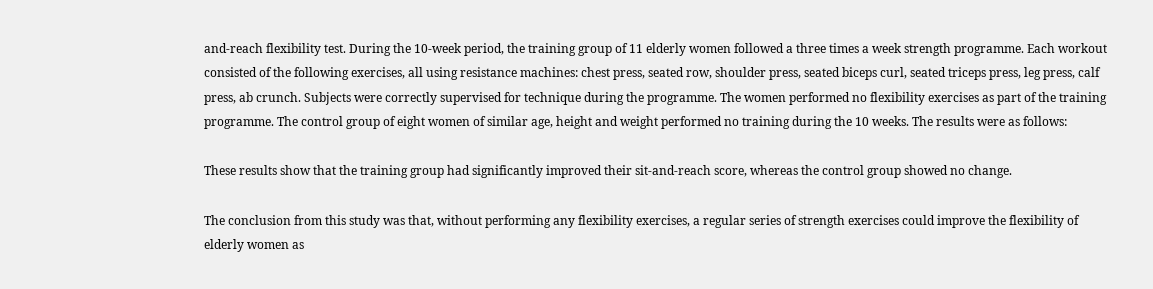and-reach flexibility test. During the 10-week period, the training group of 11 elderly women followed a three times a week strength programme. Each workout consisted of the following exercises, all using resistance machines: chest press, seated row, shoulder press, seated biceps curl, seated triceps press, leg press, calf press, ab crunch. Subjects were correctly supervised for technique during the programme. The women performed no flexibility exercises as part of the training programme. The control group of eight women of similar age, height and weight performed no training during the 10 weeks. The results were as follows:

These results show that the training group had significantly improved their sit-and-reach score, whereas the control group showed no change.

The conclusion from this study was that, without performing any flexibility exercises, a regular series of strength exercises could improve the flexibility of elderly women as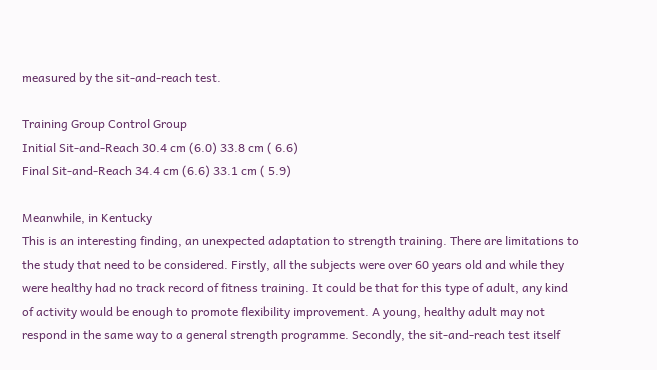measured by the sit-and-reach test.

Training Group Control Group
Initial Sit-and-Reach 30.4 cm (6.0) 33.8 cm ( 6.6)
Final Sit-and-Reach 34.4 cm (6.6) 33.1 cm ( 5.9)

Meanwhile, in Kentucky
This is an interesting finding, an unexpected adaptation to strength training. There are limitations to the study that need to be considered. Firstly, all the subjects were over 60 years old and while they were healthy had no track record of fitness training. It could be that for this type of adult, any kind of activity would be enough to promote flexibility improvement. A young, healthy adult may not respond in the same way to a general strength programme. Secondly, the sit-and-reach test itself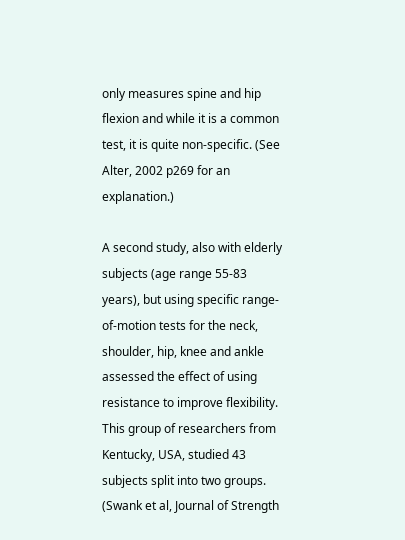only measures spine and hip flexion and while it is a common test, it is quite non-specific. (See Alter, 2002 p269 for an explanation.)

A second study, also with elderly subjects (age range 55-83 years), but using specific range-of-motion tests for the neck, shoulder, hip, knee and ankle assessed the effect of using resistance to improve flexibility. This group of researchers from Kentucky, USA, studied 43 subjects split into two groups. (Swank et al, Journal of Strength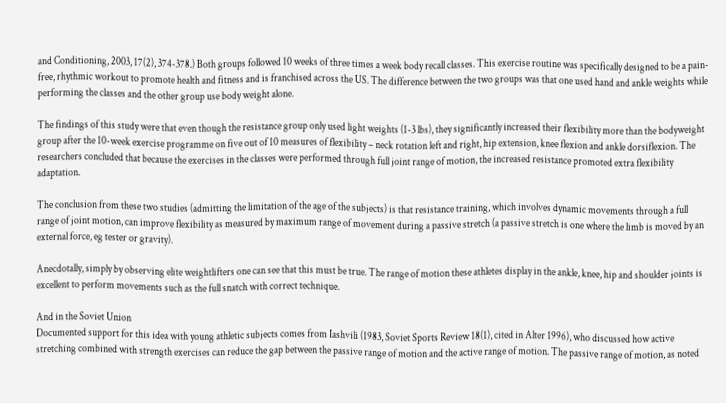and Conditioning, 2003, 17(2), 374-378.) Both groups followed 10 weeks of three times a week body recall classes. This exercise routine was specifically designed to be a pain-free, rhythmic workout to promote health and fitness and is franchised across the US. The difference between the two groups was that one used hand and ankle weights while performing the classes and the other group use body weight alone.

The findings of this study were that even though the resistance group only used light weights (1-3 lbs), they significantly increased their flexibility more than the bodyweight group after the 10-week exercise programme on five out of 10 measures of flexibility – neck rotation left and right, hip extension, knee flexion and ankle dorsiflexion. The researchers concluded that because the exercises in the classes were performed through full joint range of motion, the increased resistance promoted extra flexibility adaptation.

The conclusion from these two studies (admitting the limitation of the age of the subjects) is that resistance training, which involves dynamic movements through a full range of joint motion, can improve flexibility as measured by maximum range of movement during a passive stretch (a passive stretch is one where the limb is moved by an external force, eg tester or gravity).

Anecdotally, simply by observing elite weightlifters one can see that this must be true. The range of motion these athletes display in the ankle, knee, hip and shoulder joints is excellent to perform movements such as the full snatch with correct technique.

And in the Soviet Union
Documented support for this idea with young athletic subjects comes from Iashvili (1983, Soviet Sports Review 18(1), cited in Alter 1996), who discussed how active stretching combined with strength exercises can reduce the gap between the passive range of motion and the active range of motion. The passive range of motion, as noted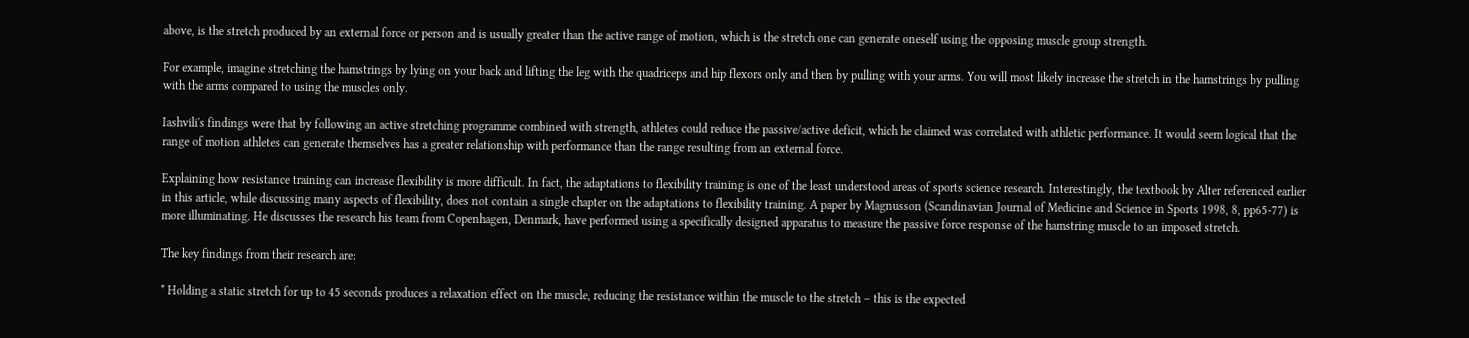above, is the stretch produced by an external force or person and is usually greater than the active range of motion, which is the stretch one can generate oneself using the opposing muscle group strength.

For example, imagine stretching the hamstrings by lying on your back and lifting the leg with the quadriceps and hip flexors only and then by pulling with your arms. You will most likely increase the stretch in the hamstrings by pulling with the arms compared to using the muscles only.

Iashvili's findings were that by following an active stretching programme combined with strength, athletes could reduce the passive/active deficit, which he claimed was correlated with athletic performance. It would seem logical that the range of motion athletes can generate themselves has a greater relationship with performance than the range resulting from an external force.

Explaining how resistance training can increase flexibility is more difficult. In fact, the adaptations to flexibility training is one of the least understood areas of sports science research. Interestingly, the textbook by Alter referenced earlier in this article, while discussing many aspects of flexibility, does not contain a single chapter on the adaptations to flexibility training. A paper by Magnusson (Scandinavian Journal of Medicine and Science in Sports 1998, 8, pp65-77) is more illuminating. He discusses the research his team from Copenhagen, Denmark, have performed using a specifically designed apparatus to measure the passive force response of the hamstring muscle to an imposed stretch.

The key findings from their research are:

* Holding a static stretch for up to 45 seconds produces a relaxation effect on the muscle, reducing the resistance within the muscle to the stretch – this is the expected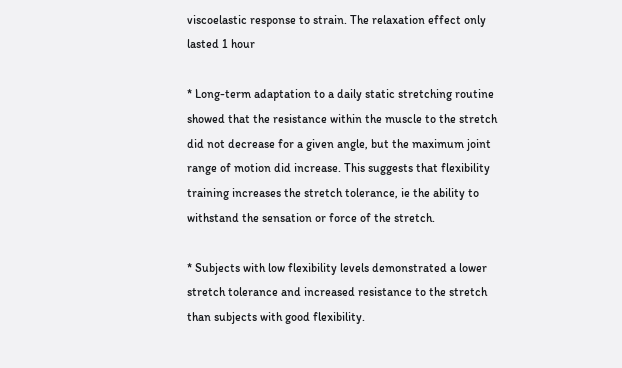viscoelastic response to strain. The relaxation effect only lasted 1 hour

* Long-term adaptation to a daily static stretching routine showed that the resistance within the muscle to the stretch did not decrease for a given angle, but the maximum joint range of motion did increase. This suggests that flexibility training increases the stretch tolerance, ie the ability to withstand the sensation or force of the stretch.

* Subjects with low flexibility levels demonstrated a lower stretch tolerance and increased resistance to the stretch than subjects with good flexibility.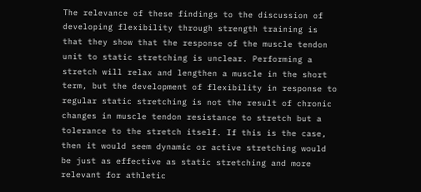The relevance of these findings to the discussion of developing flexibility through strength training is that they show that the response of the muscle tendon unit to static stretching is unclear. Performing a stretch will relax and lengthen a muscle in the short term, but the development of flexibility in response to regular static stretching is not the result of chronic changes in muscle tendon resistance to stretch but a tolerance to the stretch itself. If this is the case, then it would seem dynamic or active stretching would be just as effective as static stretching and more relevant for athletic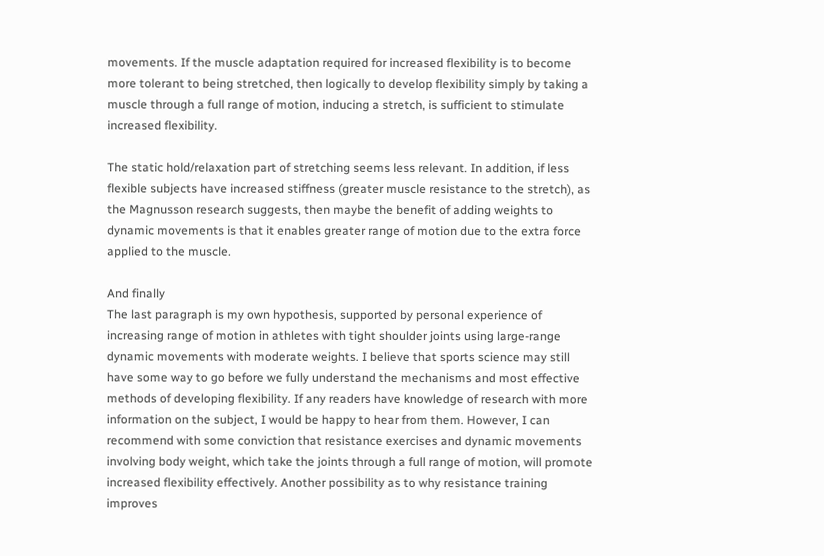movements. If the muscle adaptation required for increased flexibility is to become more tolerant to being stretched, then logically to develop flexibility simply by taking a muscle through a full range of motion, inducing a stretch, is sufficient to stimulate increased flexibility.

The static hold/relaxation part of stretching seems less relevant. In addition, if less flexible subjects have increased stiffness (greater muscle resistance to the stretch), as the Magnusson research suggests, then maybe the benefit of adding weights to dynamic movements is that it enables greater range of motion due to the extra force applied to the muscle.

And finally
The last paragraph is my own hypothesis, supported by personal experience of increasing range of motion in athletes with tight shoulder joints using large-range dynamic movements with moderate weights. I believe that sports science may still have some way to go before we fully understand the mechanisms and most effective methods of developing flexibility. If any readers have knowledge of research with more information on the subject, I would be happy to hear from them. However, I can recommend with some conviction that resistance exercises and dynamic movements involving body weight, which take the joints through a full range of motion, will promote increased flexibility effectively. Another possibility as to why resistance training improves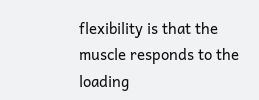flexibility is that the muscle responds to the loading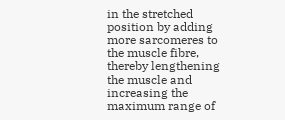in the stretched position by adding more sarcomeres to the muscle fibre, thereby lengthening the muscle and increasing the maximum range of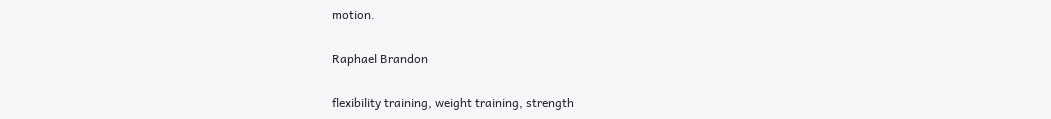motion.

Raphael Brandon

flexibility training, weight training, strength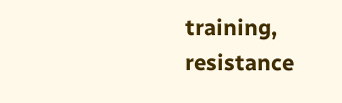training, resistance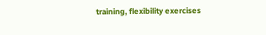training, flexibility exercises